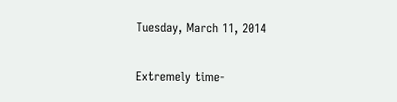Tuesday, March 11, 2014

Extremely time-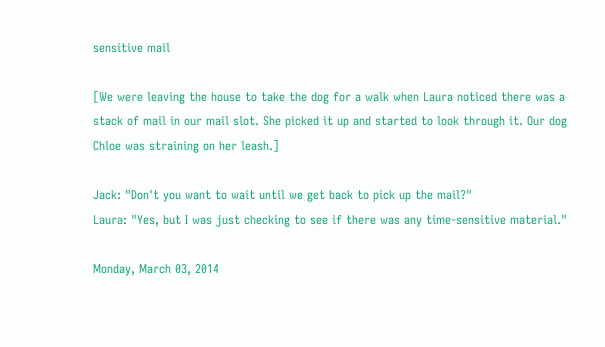sensitive mail

[We were leaving the house to take the dog for a walk when Laura noticed there was a stack of mail in our mail slot. She picked it up and started to look through it. Our dog Chloe was straining on her leash.]

Jack: "Don't you want to wait until we get back to pick up the mail?"
Laura: "Yes, but I was just checking to see if there was any time-sensitive material."

Monday, March 03, 2014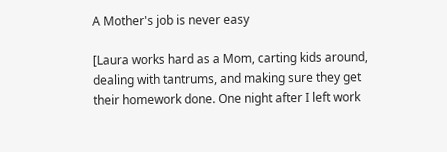A Mother's job is never easy

[Laura works hard as a Mom, carting kids around, dealing with tantrums, and making sure they get their homework done. One night after I left work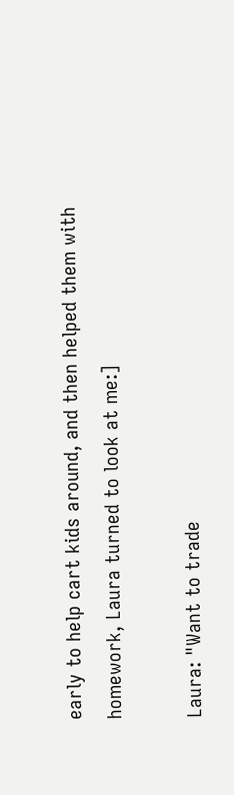early to help cart kids around, and then helped them with homework, Laura turned to look at me:]

Laura: "Want to trade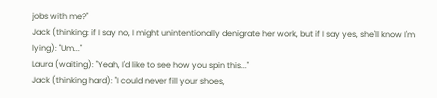jobs with me?"
Jack (thinking: if I say no, I might unintentionally denigrate her work, but if I say yes, she'll know I'm lying): "Um..."
Laura (waiting): "Yeah, I'd like to see how you spin this..."
Jack (thinking hard): "I could never fill your shoes,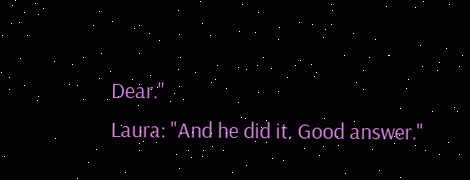Dear."
Laura: "And he did it. Good answer."